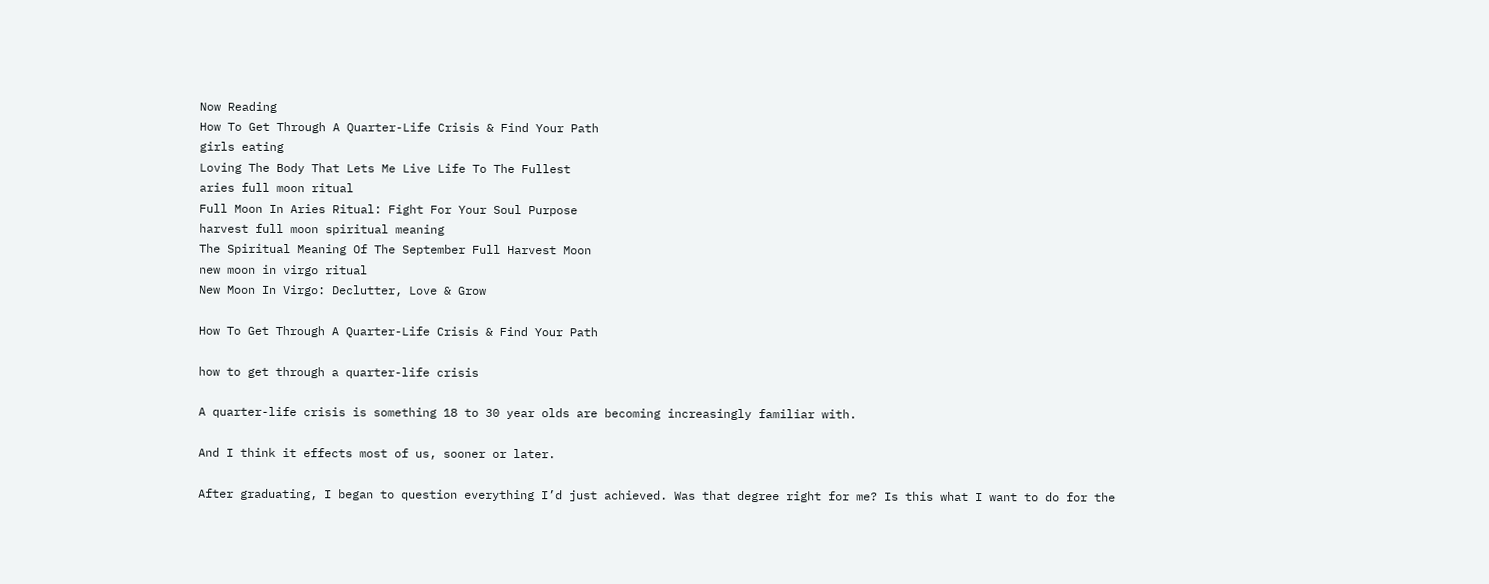Now Reading
How To Get Through A Quarter-Life Crisis & Find Your Path
girls eating
Loving The Body That Lets Me Live Life To The Fullest
aries full moon ritual
Full Moon In Aries Ritual: Fight For Your Soul Purpose
harvest full moon spiritual meaning
The Spiritual Meaning Of The September Full Harvest Moon
new moon in virgo ritual
New Moon In Virgo: Declutter, Love & Grow

How To Get Through A Quarter-Life Crisis & Find Your Path

how to get through a quarter-life crisis

A quarter-life crisis is something 18 to 30 year olds are becoming increasingly familiar with.

And I think it effects most of us, sooner or later.

After graduating, I began to question everything I’d just achieved. Was that degree right for me? Is this what I want to do for the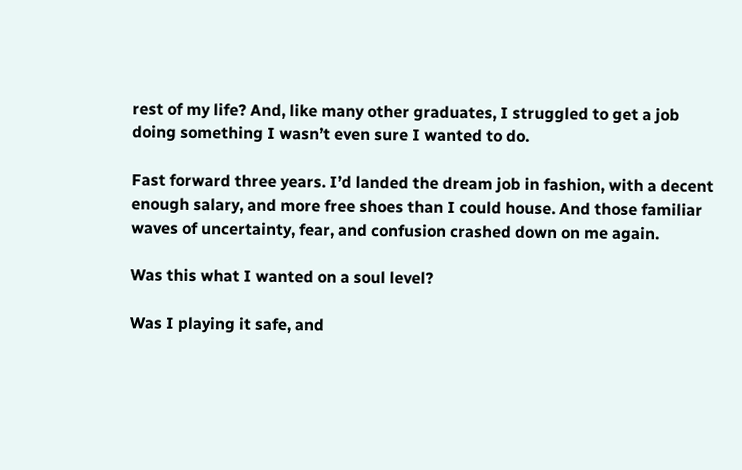rest of my life? And, like many other graduates, I struggled to get a job doing something I wasn’t even sure I wanted to do.

Fast forward three years. I’d landed the dream job in fashion, with a decent enough salary, and more free shoes than I could house. And those familiar waves of uncertainty, fear, and confusion crashed down on me again.

Was this what I wanted on a soul level?

Was I playing it safe, and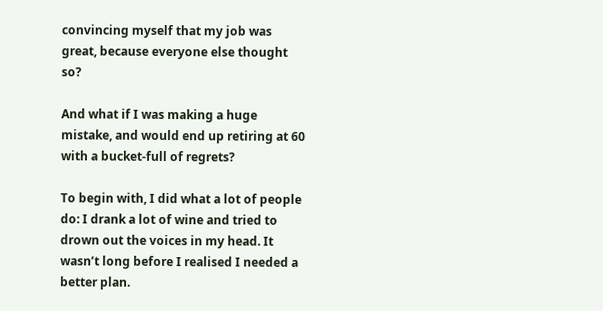convincing myself that my job was great, because everyone else thought so?

And what if I was making a huge mistake, and would end up retiring at 60 with a bucket-full of regrets?

To begin with, I did what a lot of people do: I drank a lot of wine and tried to drown out the voices in my head. It wasn’t long before I realised I needed a better plan.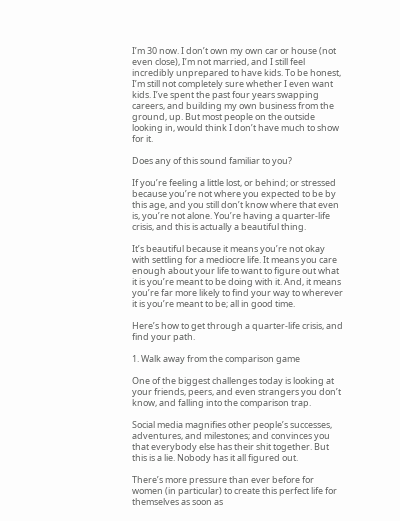I’m 30 now. I don’t own my own car or house (not even close), I’m not married, and I still feel incredibly unprepared to have kids. To be honest, I’m still not completely sure whether I even want kids. I’ve spent the past four years swapping careers, and building my own business from the ground, up. But most people on the outside looking in, would think I don’t have much to show for it.

Does any of this sound familiar to you?

If you’re feeling a little lost, or behind; or stressed because you’re not where you expected to be by this age, and you still don’t know where that even is, you’re not alone. You’re having a quarter-life crisis, and this is actually a beautiful thing.

It’s beautiful because it means you’re not okay with settling for a mediocre life. It means you care enough about your life to want to figure out what it is you’re meant to be doing with it. And, it means you’re far more likely to find your way to wherever it is you’re meant to be; all in good time.

Here’s how to get through a quarter-life crisis, and find your path.

1. Walk away from the comparison game

One of the biggest challenges today is looking at your friends, peers, and even strangers you don’t know, and falling into the comparison trap.

Social media magnifies other people’s successes, adventures, and milestones; and convinces you that everybody else has their shit together. But this is a lie. Nobody has it all figured out.

There’s more pressure than ever before for women (in particular) to create this perfect life for themselves as soon as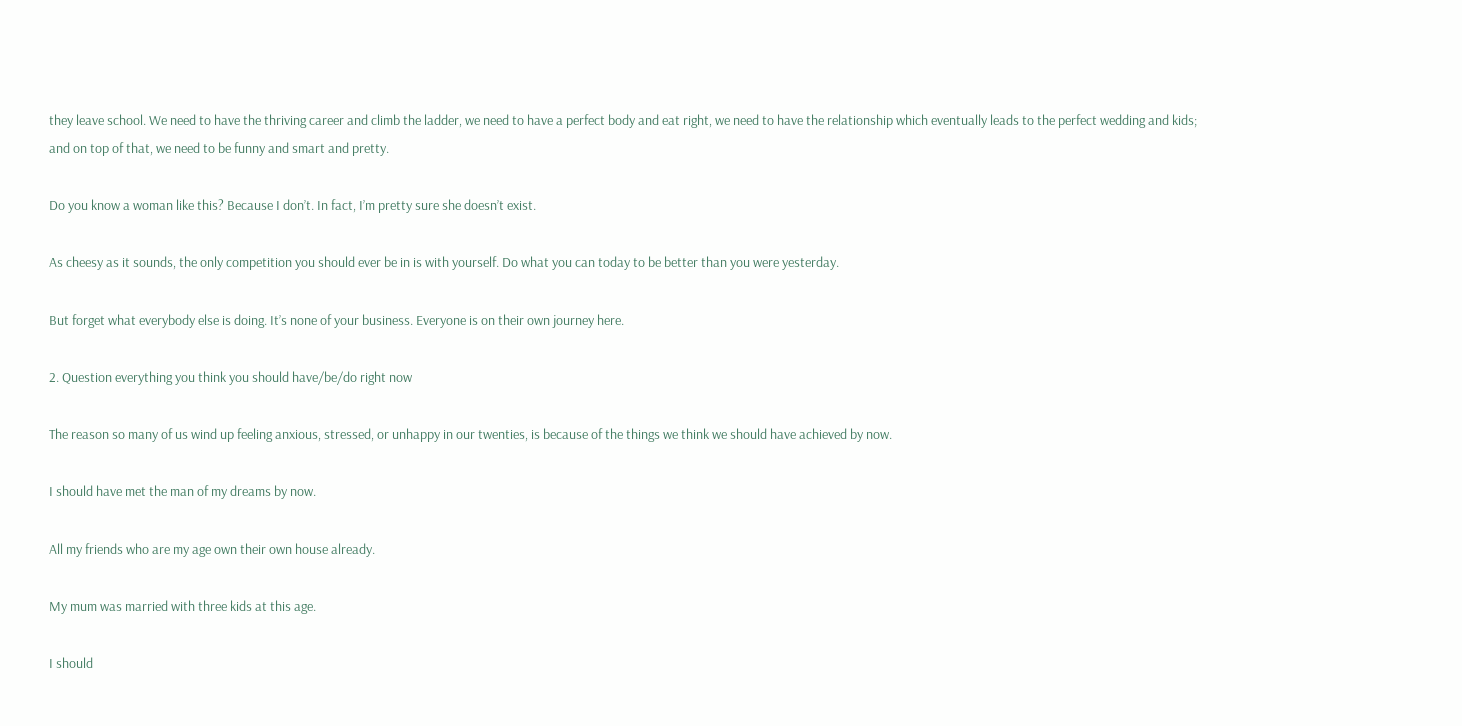they leave school. We need to have the thriving career and climb the ladder, we need to have a perfect body and eat right, we need to have the relationship which eventually leads to the perfect wedding and kids; and on top of that, we need to be funny and smart and pretty.

Do you know a woman like this? Because I don’t. In fact, I’m pretty sure she doesn’t exist.

As cheesy as it sounds, the only competition you should ever be in is with yourself. Do what you can today to be better than you were yesterday.

But forget what everybody else is doing. It’s none of your business. Everyone is on their own journey here.

2. Question everything you think you should have/be/do right now

The reason so many of us wind up feeling anxious, stressed, or unhappy in our twenties, is because of the things we think we should have achieved by now.

I should have met the man of my dreams by now.

All my friends who are my age own their own house already.

My mum was married with three kids at this age.

I should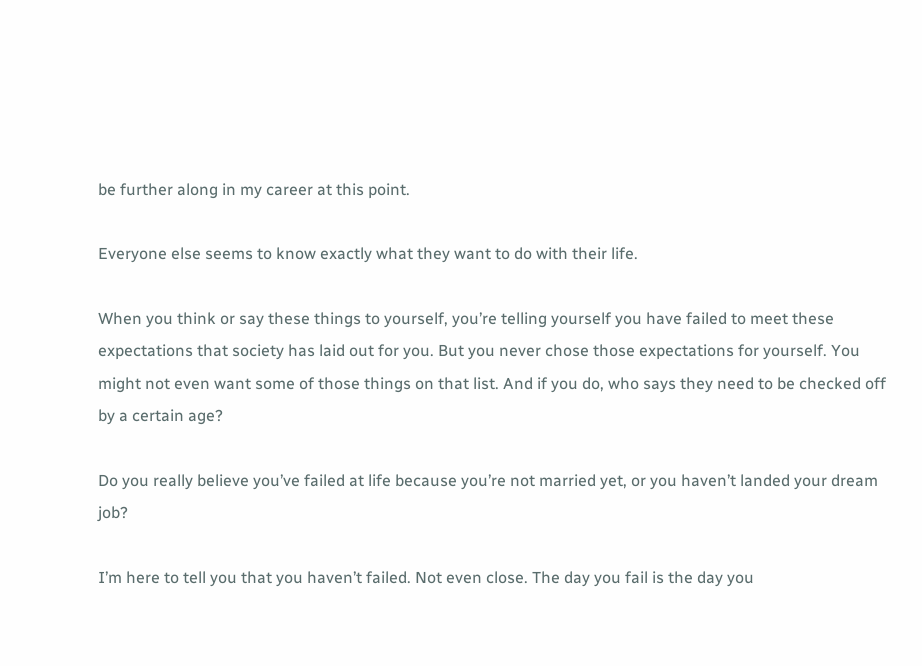be further along in my career at this point.

Everyone else seems to know exactly what they want to do with their life.

When you think or say these things to yourself, you’re telling yourself you have failed to meet these expectations that society has laid out for you. But you never chose those expectations for yourself. You might not even want some of those things on that list. And if you do, who says they need to be checked off by a certain age?

Do you really believe you’ve failed at life because you’re not married yet, or you haven’t landed your dream job?

I’m here to tell you that you haven’t failed. Not even close. The day you fail is the day you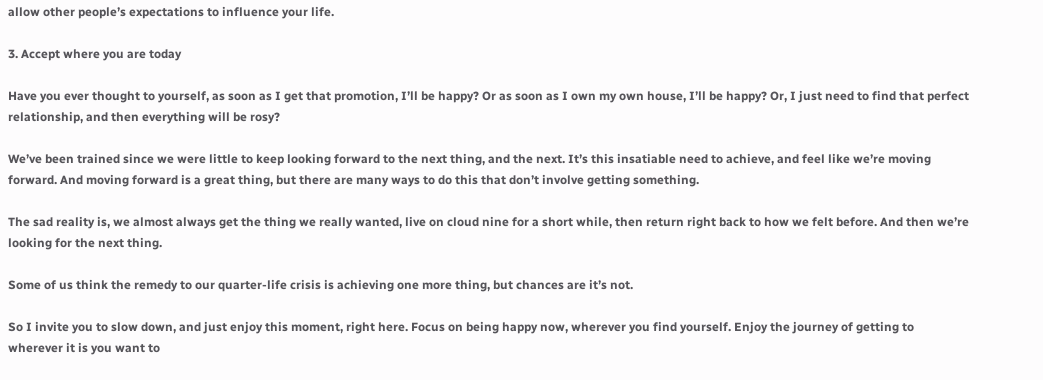allow other people’s expectations to influence your life.

3. Accept where you are today

Have you ever thought to yourself, as soon as I get that promotion, I’ll be happy? Or as soon as I own my own house, I’ll be happy? Or, I just need to find that perfect relationship, and then everything will be rosy?

We’ve been trained since we were little to keep looking forward to the next thing, and the next. It’s this insatiable need to achieve, and feel like we’re moving forward. And moving forward is a great thing, but there are many ways to do this that don’t involve getting something.

The sad reality is, we almost always get the thing we really wanted, live on cloud nine for a short while, then return right back to how we felt before. And then we’re looking for the next thing.

Some of us think the remedy to our quarter-life crisis is achieving one more thing, but chances are it’s not.

So I invite you to slow down, and just enjoy this moment, right here. Focus on being happy now, wherever you find yourself. Enjoy the journey of getting to wherever it is you want to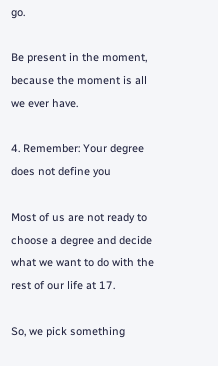go.

Be present in the moment, because the moment is all we ever have.

4. Remember: Your degree does not define you

Most of us are not ready to choose a degree and decide what we want to do with the rest of our life at 17.

So, we pick something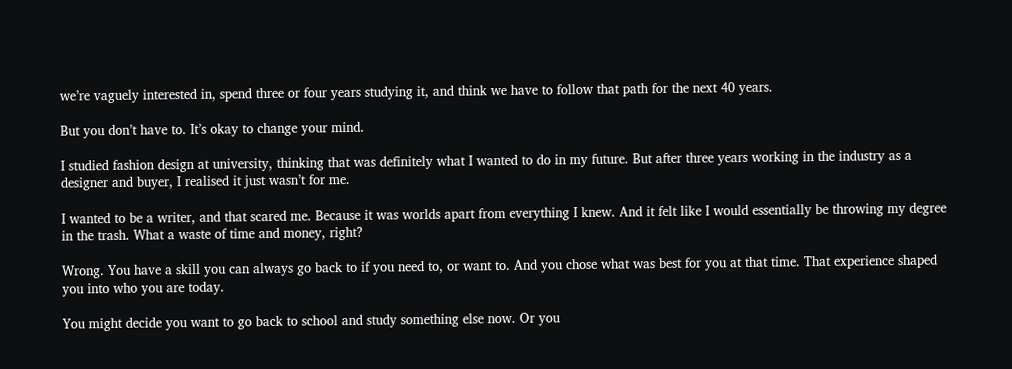we’re vaguely interested in, spend three or four years studying it, and think we have to follow that path for the next 40 years.

But you don’t have to. It’s okay to change your mind.

I studied fashion design at university, thinking that was definitely what I wanted to do in my future. But after three years working in the industry as a designer and buyer, I realised it just wasn’t for me.

I wanted to be a writer, and that scared me. Because it was worlds apart from everything I knew. And it felt like I would essentially be throwing my degree in the trash. What a waste of time and money, right?

Wrong. You have a skill you can always go back to if you need to, or want to. And you chose what was best for you at that time. That experience shaped you into who you are today.

You might decide you want to go back to school and study something else now. Or you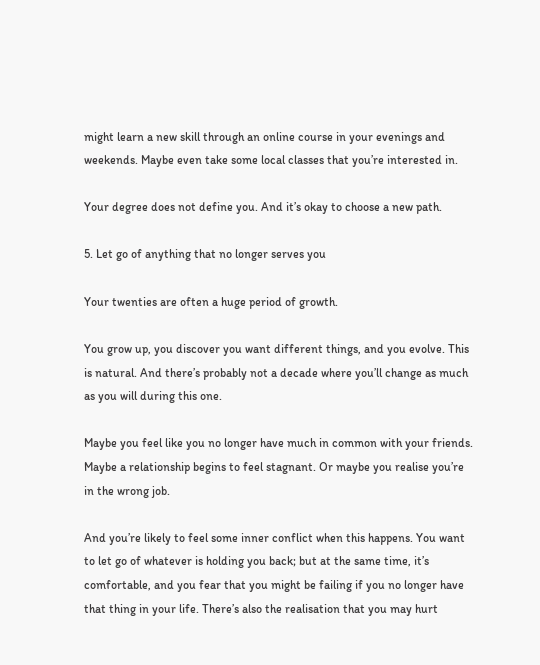might learn a new skill through an online course in your evenings and weekends. Maybe even take some local classes that you’re interested in.

Your degree does not define you. And it’s okay to choose a new path.

5. Let go of anything that no longer serves you

Your twenties are often a huge period of growth.

You grow up, you discover you want different things, and you evolve. This is natural. And there’s probably not a decade where you’ll change as much as you will during this one.

Maybe you feel like you no longer have much in common with your friends. Maybe a relationship begins to feel stagnant. Or maybe you realise you’re in the wrong job.

And you’re likely to feel some inner conflict when this happens. You want to let go of whatever is holding you back; but at the same time, it’s comfortable, and you fear that you might be failing if you no longer have that thing in your life. There’s also the realisation that you may hurt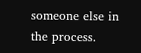someone else in the process.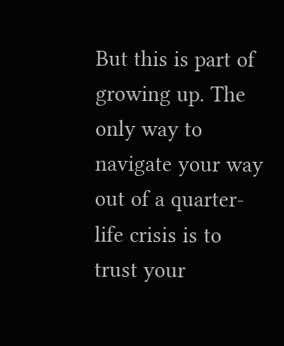But this is part of growing up. The only way to navigate your way out of a quarter-life crisis is to trust your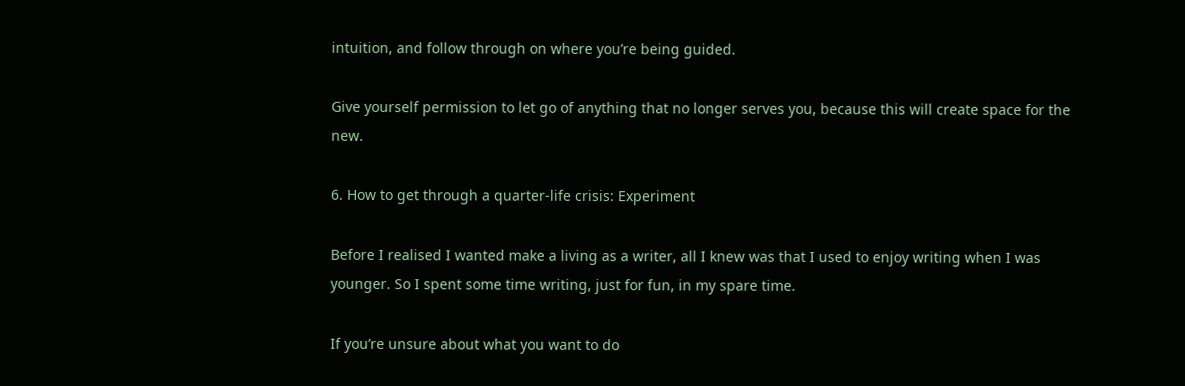intuition, and follow through on where you’re being guided.

Give yourself permission to let go of anything that no longer serves you, because this will create space for the new.

6. How to get through a quarter-life crisis: Experiment

Before I realised I wanted make a living as a writer, all I knew was that I used to enjoy writing when I was younger. So I spent some time writing, just for fun, in my spare time.

If you’re unsure about what you want to do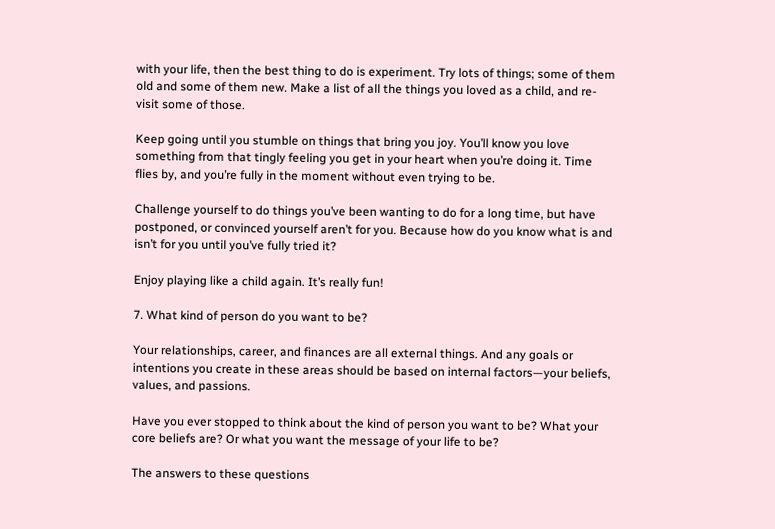with your life, then the best thing to do is experiment. Try lots of things; some of them old and some of them new. Make a list of all the things you loved as a child, and re-visit some of those.

Keep going until you stumble on things that bring you joy. You’ll know you love something from that tingly feeling you get in your heart when you’re doing it. Time flies by, and you’re fully in the moment without even trying to be.

Challenge yourself to do things you’ve been wanting to do for a long time, but have postponed, or convinced yourself aren’t for you. Because how do you know what is and isn’t for you until you’ve fully tried it?

Enjoy playing like a child again. It’s really fun!

7. What kind of person do you want to be?

Your relationships, career, and finances are all external things. And any goals or intentions you create in these areas should be based on internal factors—your beliefs, values, and passions.

Have you ever stopped to think about the kind of person you want to be? What your core beliefs are? Or what you want the message of your life to be?

The answers to these questions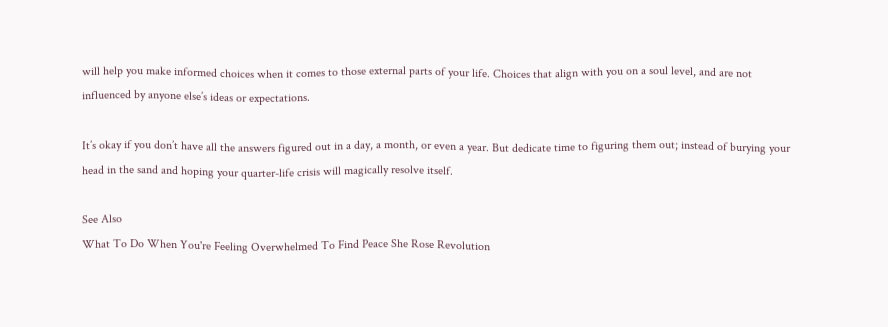will help you make informed choices when it comes to those external parts of your life. Choices that align with you on a soul level, and are not influenced by anyone else’s ideas or expectations.

It’s okay if you don’t have all the answers figured out in a day, a month, or even a year. But dedicate time to figuring them out; instead of burying your head in the sand and hoping your quarter-life crisis will magically resolve itself.

See Also
What To Do When You're Feeling Overwhelmed To Find Peace She Rose Revolution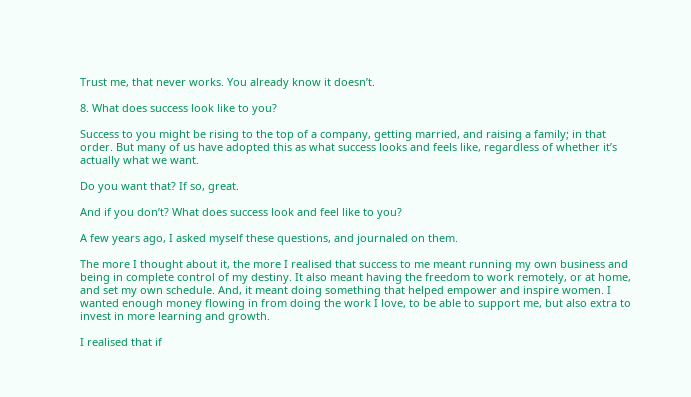Trust me, that never works. You already know it doesn’t.

8. What does success look like to you?

Success to you might be rising to the top of a company, getting married, and raising a family; in that order. But many of us have adopted this as what success looks and feels like, regardless of whether it’s actually what we want.

Do you want that? If so, great.

And if you don’t? What does success look and feel like to you?

A few years ago, I asked myself these questions, and journaled on them.

The more I thought about it, the more I realised that success to me meant running my own business and being in complete control of my destiny. It also meant having the freedom to work remotely, or at home, and set my own schedule. And, it meant doing something that helped empower and inspire women. I wanted enough money flowing in from doing the work I love, to be able to support me, but also extra to invest in more learning and growth.

I realised that if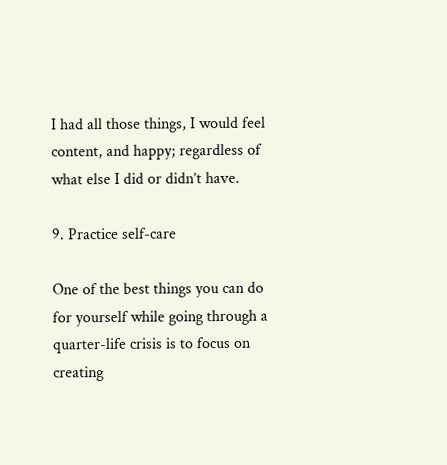I had all those things, I would feel content, and happy; regardless of what else I did or didn’t have.

9. Practice self-care

One of the best things you can do for yourself while going through a quarter-life crisis is to focus on creating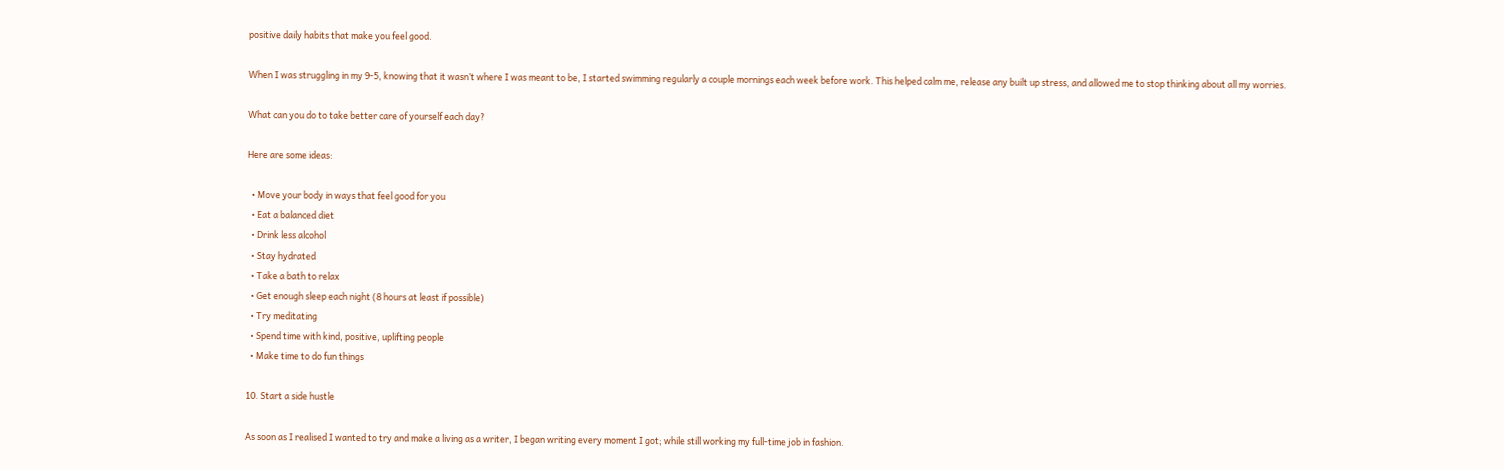positive daily habits that make you feel good.

When I was struggling in my 9-5, knowing that it wasn’t where I was meant to be, I started swimming regularly a couple mornings each week before work. This helped calm me, release any built up stress, and allowed me to stop thinking about all my worries.

What can you do to take better care of yourself each day?

Here are some ideas:

  • Move your body in ways that feel good for you
  • Eat a balanced diet
  • Drink less alcohol
  • Stay hydrated
  • Take a bath to relax
  • Get enough sleep each night (8 hours at least if possible)
  • Try meditating
  • Spend time with kind, positive, uplifting people
  • Make time to do fun things

10. Start a side hustle

As soon as I realised I wanted to try and make a living as a writer, I began writing every moment I got; while still working my full-time job in fashion.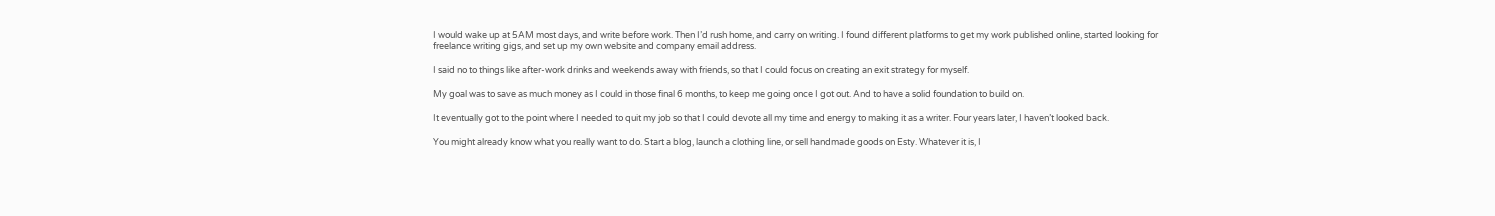I would wake up at 5AM most days, and write before work. Then I’d rush home, and carry on writing. I found different platforms to get my work published online, started looking for freelance writing gigs, and set up my own website and company email address.

I said no to things like after-work drinks and weekends away with friends, so that I could focus on creating an exit strategy for myself.

My goal was to save as much money as I could in those final 6 months, to keep me going once I got out. And to have a solid foundation to build on.

It eventually got to the point where I needed to quit my job so that I could devote all my time and energy to making it as a writer. Four years later, I haven’t looked back.

You might already know what you really want to do. Start a blog, launch a clothing line, or sell handmade goods on Esty. Whatever it is, I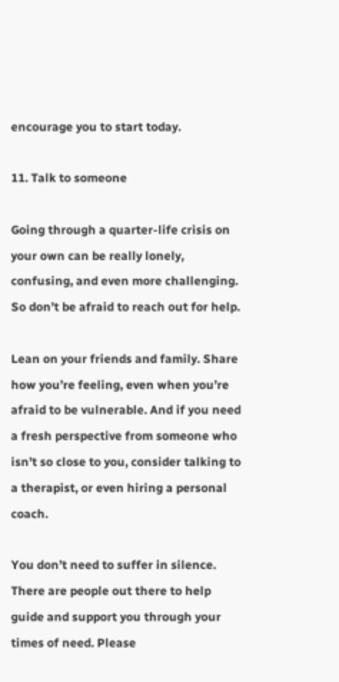encourage you to start today.

11. Talk to someone

Going through a quarter-life crisis on your own can be really lonely, confusing, and even more challenging. So don’t be afraid to reach out for help.

Lean on your friends and family. Share how you’re feeling, even when you’re afraid to be vulnerable. And if you need a fresh perspective from someone who isn’t so close to you, consider talking to a therapist, or even hiring a personal coach.

You don’t need to suffer in silence. There are people out there to help guide and support you through your times of need. Please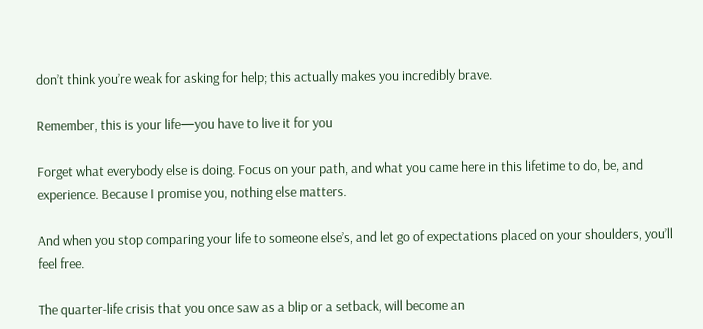don’t think you’re weak for asking for help; this actually makes you incredibly brave.

Remember, this is your life—you have to live it for you

Forget what everybody else is doing. Focus on your path, and what you came here in this lifetime to do, be, and experience. Because I promise you, nothing else matters.

And when you stop comparing your life to someone else’s, and let go of expectations placed on your shoulders, you’ll feel free.

The quarter-life crisis that you once saw as a blip or a setback, will become an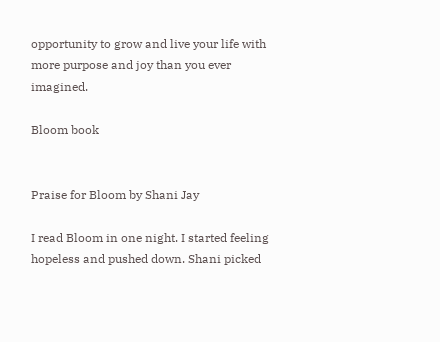opportunity to grow and live your life with more purpose and joy than you ever imagined.

Bloom book


Praise for Bloom by Shani Jay

I read Bloom in one night. I started feeling hopeless and pushed down. Shani picked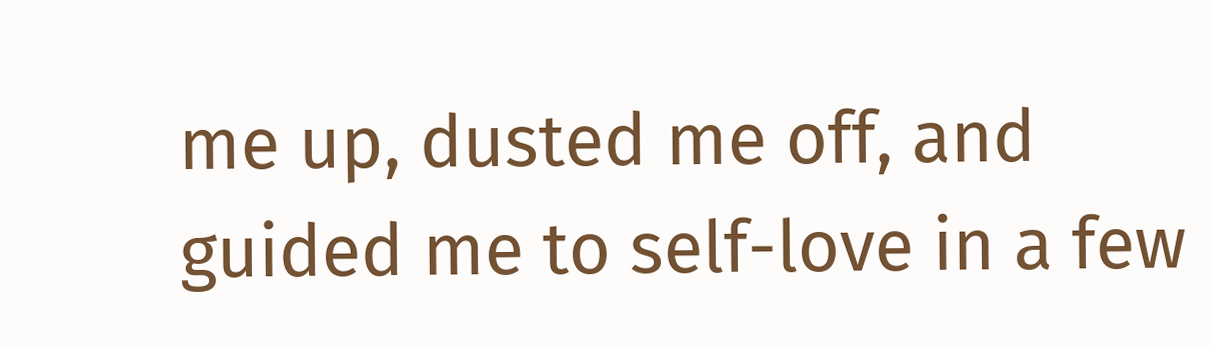me up, dusted me off, and guided me to self-love in a few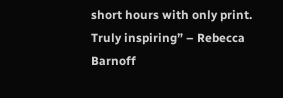short hours with only print. Truly inspiring” – Rebecca Barnoff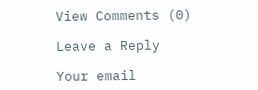View Comments (0)

Leave a Reply

Your email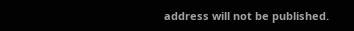address will not be published.